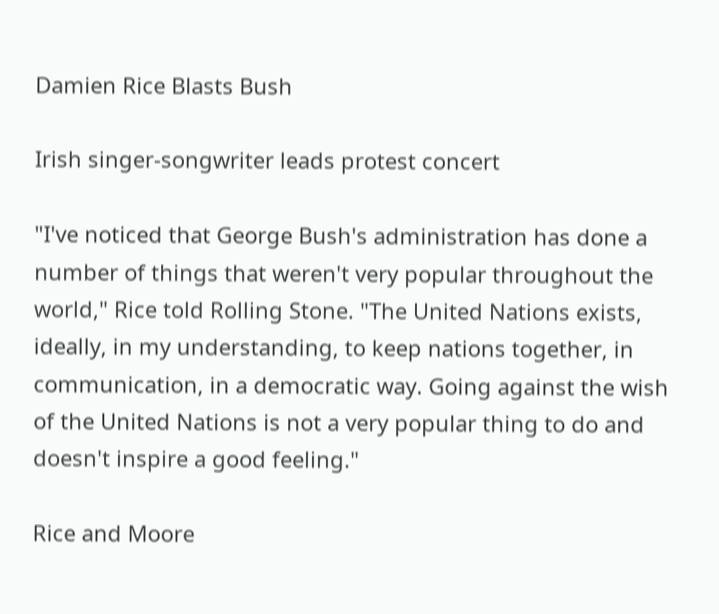Damien Rice Blasts Bush

Irish singer-songwriter leads protest concert

"I've noticed that George Bush's administration has done a number of things that weren't very popular throughout the world," Rice told Rolling Stone. "The United Nations exists, ideally, in my understanding, to keep nations together, in communication, in a democratic way. Going against the wish of the United Nations is not a very popular thing to do and doesn't inspire a good feeling."

Rice and Moore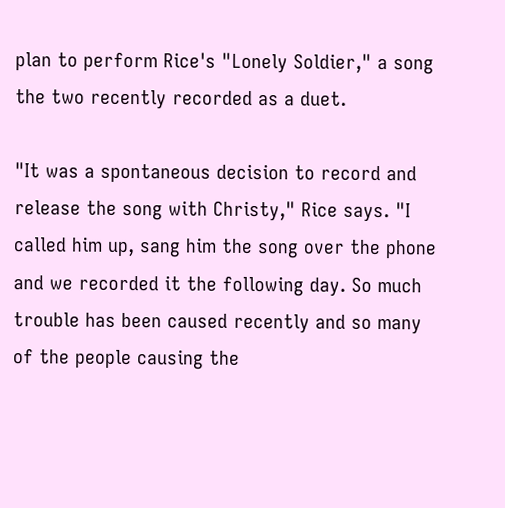plan to perform Rice's "Lonely Soldier," a song the two recently recorded as a duet.

"It was a spontaneous decision to record and release the song with Christy," Rice says. "I called him up, sang him the song over the phone and we recorded it the following day. So much trouble has been caused recently and so many of the people causing the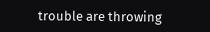trouble are throwing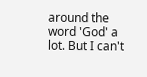around the word 'God' a lot. But I can't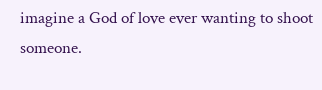imagine a God of love ever wanting to shoot someone.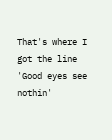That's where I got the line 'Good eyes see nothin'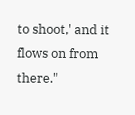to shoot,' and it flows on from there."